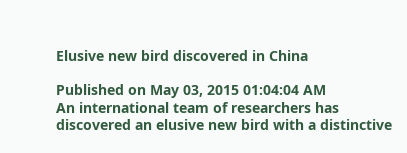Elusive new bird discovered in China

Published on May 03, 2015 01:04:04 AM
An international team of researchers has discovered an elusive new bird with a distinctive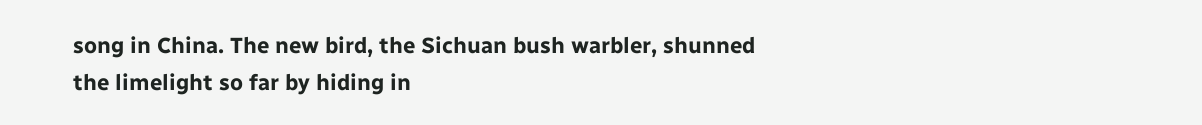song in China. The new bird, the Sichuan bush warbler, shunned the limelight so far by hiding in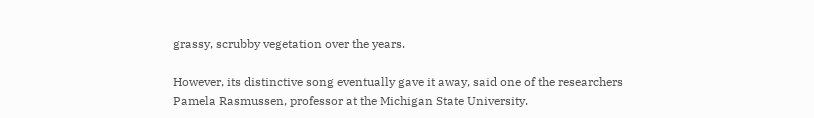grassy, scrubby vegetation over the years.

However, its distinctive song eventually gave it away, said one of the researchers Pamela Rasmussen, professor at the Michigan State University.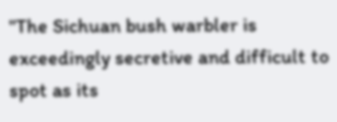"The Sichuan bush warbler is exceedingly secretive and difficult to spot as its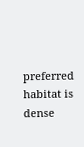preferred habitat is dense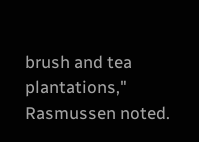brush and tea plantations," Rasmussen noted.